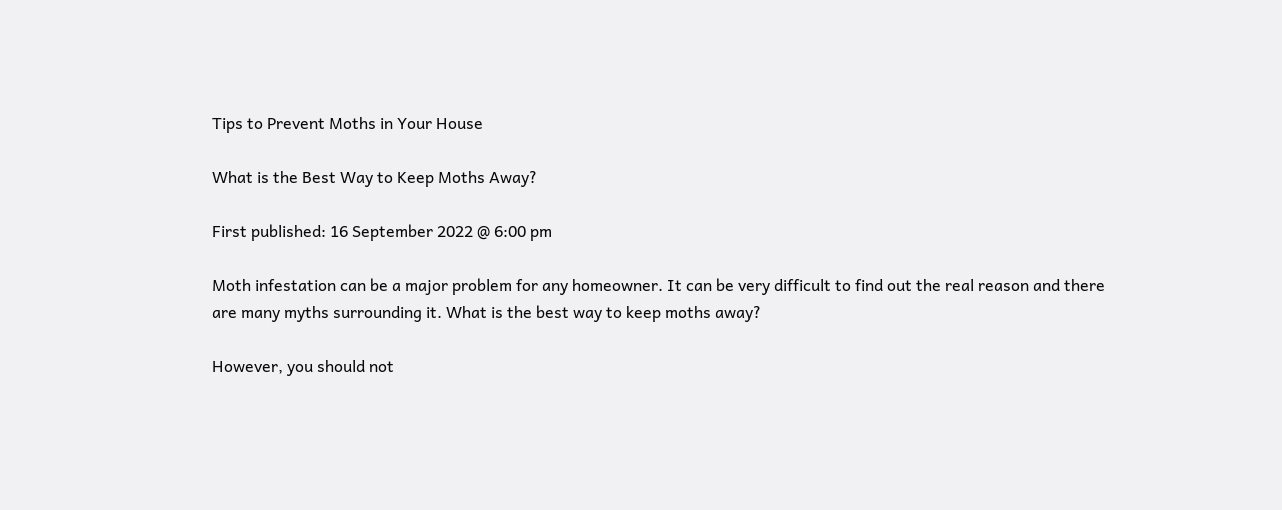Tips to Prevent Moths in Your House

What is the Best Way to Keep Moths Away?

First published: 16 September 2022 @ 6:00 pm

Moth infestation can be a major problem for any homeowner. It can be very difficult to find out the real reason and there are many myths surrounding it. What is the best way to keep moths away?

However, you should not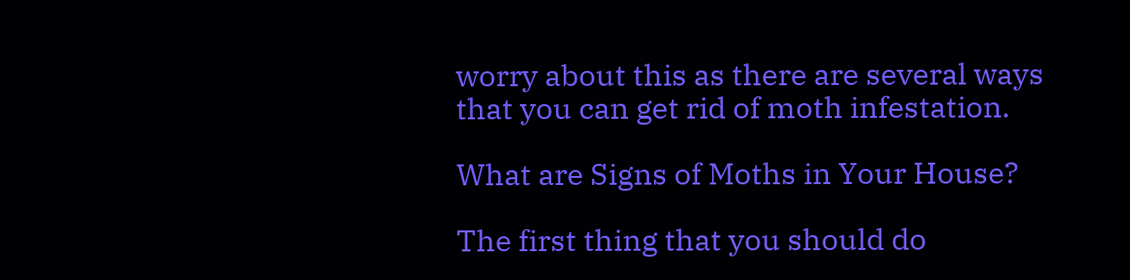worry about this as there are several ways that you can get rid of moth infestation.

What are Signs of Moths in Your House?

The first thing that you should do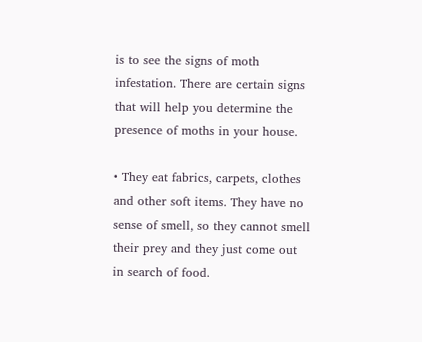is to see the signs of moth infestation. There are certain signs that will help you determine the presence of moths in your house.

• They eat fabrics, carpets, clothes and other soft items. They have no sense of smell, so they cannot smell their prey and they just come out in search of food.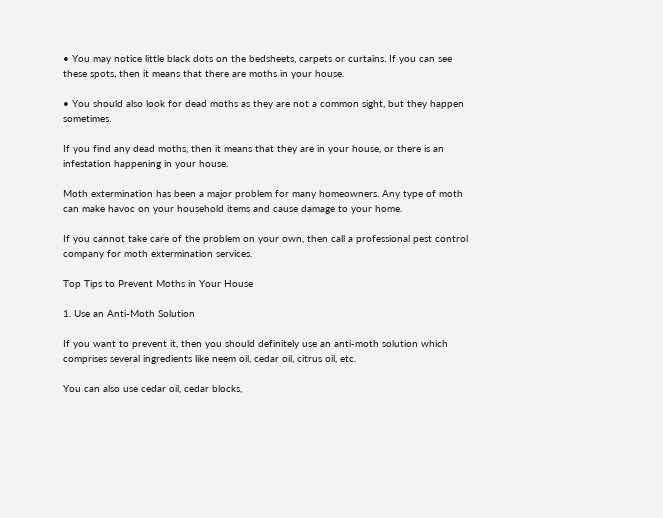• You may notice little black dots on the bedsheets, carpets or curtains. If you can see these spots, then it means that there are moths in your house.

• You should also look for dead moths as they are not a common sight, but they happen sometimes.

If you find any dead moths, then it means that they are in your house, or there is an infestation happening in your house.

Moth extermination has been a major problem for many homeowners. Any type of moth can make havoc on your household items and cause damage to your home.

If you cannot take care of the problem on your own, then call a professional pest control company for moth extermination services.

Top Tips to Prevent Moths in Your House

1. Use an Anti-Moth Solution

If you want to prevent it, then you should definitely use an anti-moth solution which comprises several ingredients like neem oil, cedar oil, citrus oil, etc.

You can also use cedar oil, cedar blocks,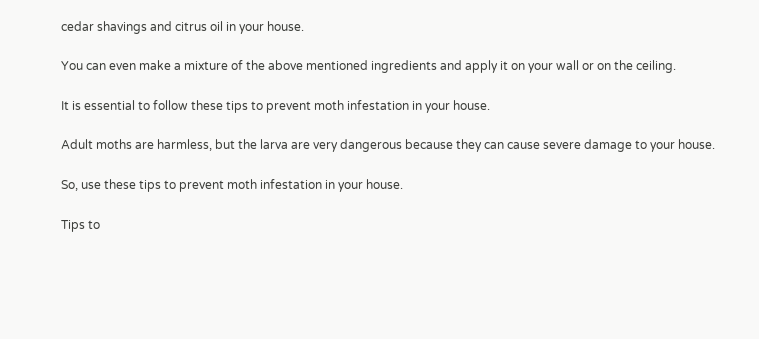cedar shavings and citrus oil in your house.

You can even make a mixture of the above mentioned ingredients and apply it on your wall or on the ceiling.

It is essential to follow these tips to prevent moth infestation in your house.

Adult moths are harmless, but the larva are very dangerous because they can cause severe damage to your house.

So, use these tips to prevent moth infestation in your house.

Tips to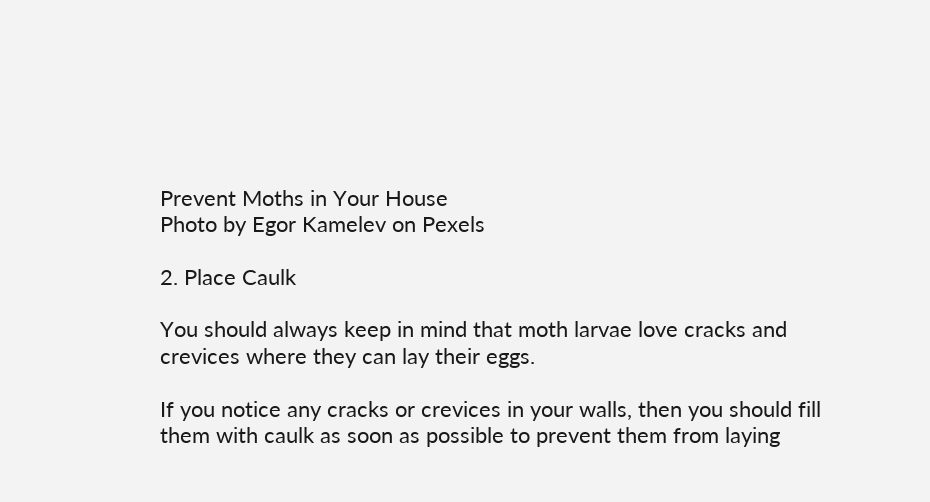Prevent Moths in Your House
Photo by Egor Kamelev on Pexels

2. Place Caulk

You should always keep in mind that moth larvae love cracks and crevices where they can lay their eggs.

If you notice any cracks or crevices in your walls, then you should fill them with caulk as soon as possible to prevent them from laying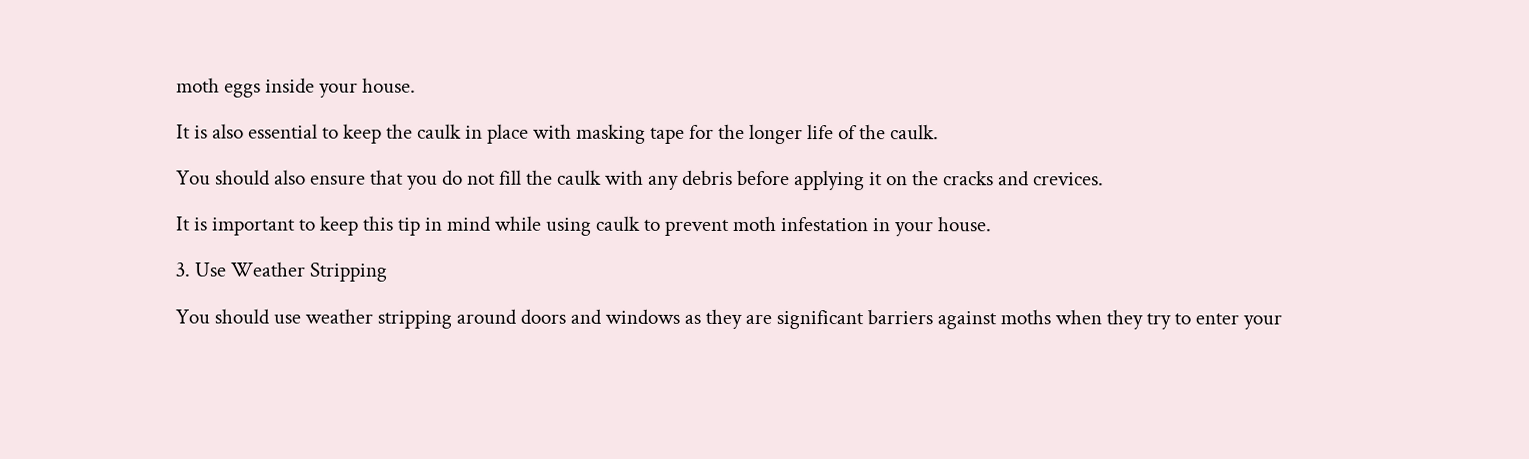moth eggs inside your house.

It is also essential to keep the caulk in place with masking tape for the longer life of the caulk.

You should also ensure that you do not fill the caulk with any debris before applying it on the cracks and crevices.

It is important to keep this tip in mind while using caulk to prevent moth infestation in your house.

3. Use Weather Stripping

You should use weather stripping around doors and windows as they are significant barriers against moths when they try to enter your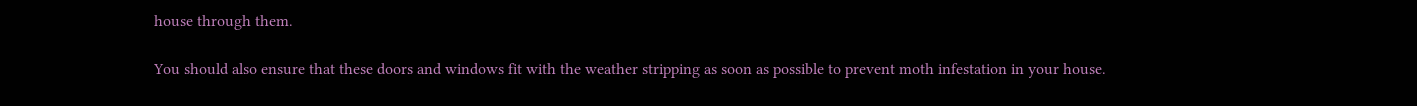house through them.

You should also ensure that these doors and windows fit with the weather stripping as soon as possible to prevent moth infestation in your house.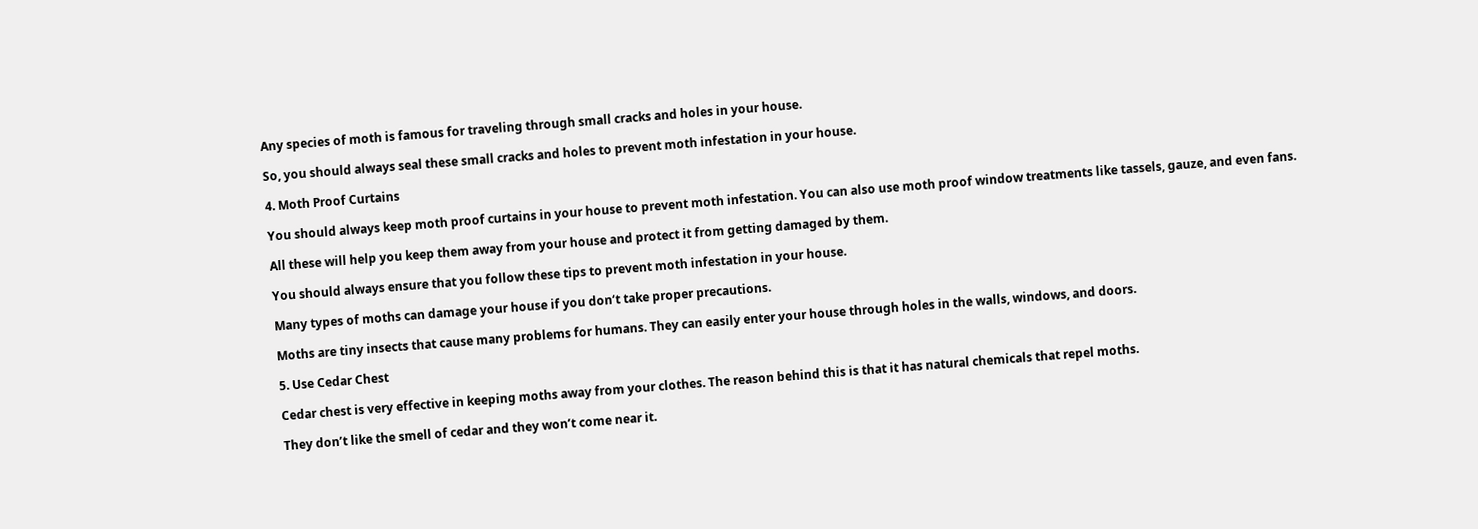Any species of moth is famous for traveling through small cracks and holes in your house.

So, you should always seal these small cracks and holes to prevent moth infestation in your house.

4. Moth Proof Curtains

You should always keep moth proof curtains in your house to prevent moth infestation. You can also use moth proof window treatments like tassels, gauze, and even fans.

All these will help you keep them away from your house and protect it from getting damaged by them.

You should always ensure that you follow these tips to prevent moth infestation in your house.

Many types of moths can damage your house if you don‘t take proper precautions.

Moths are tiny insects that cause many problems for humans. They can easily enter your house through holes in the walls, windows, and doors.

5. Use Cedar Chest

Cedar chest is very effective in keeping moths away from your clothes. The reason behind this is that it has natural chemicals that repel moths.

They don’t like the smell of cedar and they won’t come near it.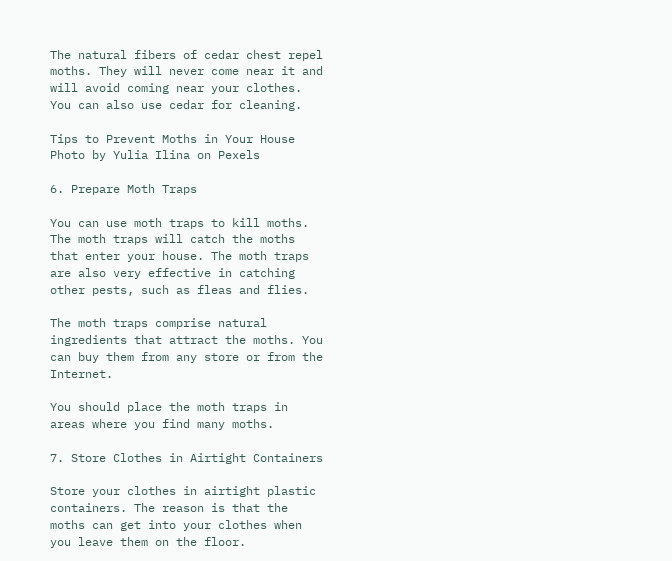The natural fibers of cedar chest repel moths. They will never come near it and will avoid coming near your clothes. You can also use cedar for cleaning.

Tips to Prevent Moths in Your House
Photo by Yulia Ilina on Pexels

6. Prepare Moth Traps

You can use moth traps to kill moths. The moth traps will catch the moths that enter your house. The moth traps are also very effective in catching other pests, such as fleas and flies.

The moth traps comprise natural ingredients that attract the moths. You can buy them from any store or from the Internet.

You should place the moth traps in areas where you find many moths.

7. Store Clothes in Airtight Containers

Store your clothes in airtight plastic containers. The reason is that the moths can get into your clothes when you leave them on the floor.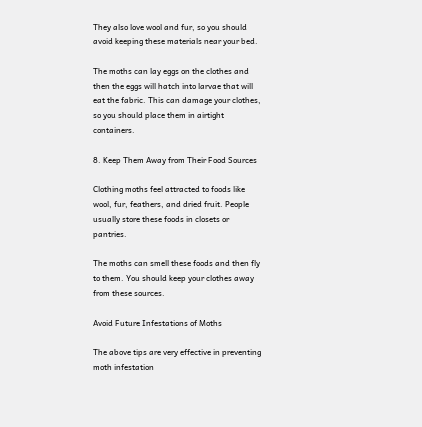They also love wool and fur, so you should avoid keeping these materials near your bed.

The moths can lay eggs on the clothes and then the eggs will hatch into larvae that will eat the fabric. This can damage your clothes, so you should place them in airtight containers.

8. Keep Them Away from Their Food Sources

Clothing moths feel attracted to foods like wool, fur, feathers, and dried fruit. People usually store these foods in closets or pantries.

The moths can smell these foods and then fly to them. You should keep your clothes away from these sources.

Avoid Future Infestations of Moths

The above tips are very effective in preventing moth infestation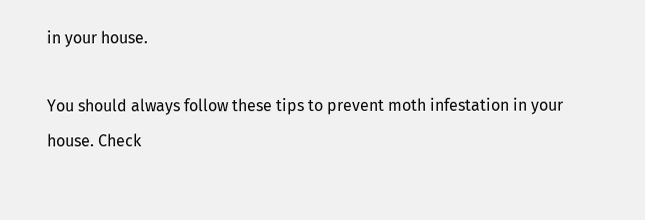in your house.

You should always follow these tips to prevent moth infestation in your house. Check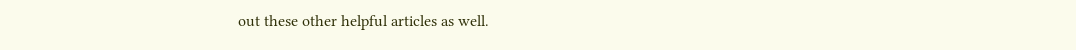out these other helpful articles as well.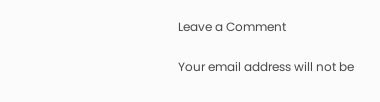Leave a Comment

Your email address will not be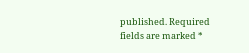published. Required fields are marked *